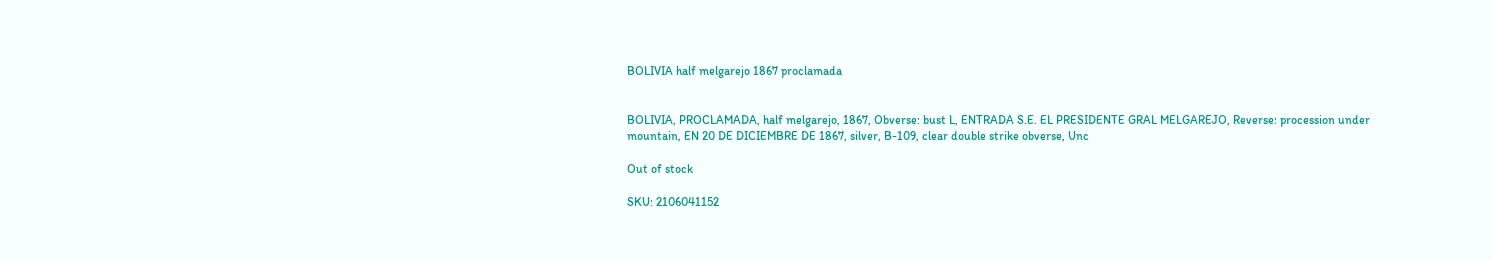BOLIVIA half melgarejo 1867 proclamada


BOLIVIA, PROCLAMADA, half melgarejo, 1867, Obverse: bust L, ENTRADA S.E. EL PRESIDENTE GRAL MELGAREJO, Reverse: procession under mountain, EN 20 DE DICIEMBRE DE 1867, silver, B-109, clear double strike obverse, Unc

Out of stock

SKU: 2106041152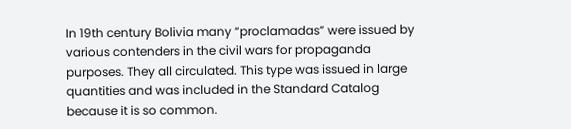In 19th century Bolivia many “proclamadas” were issued by various contenders in the civil wars for propaganda purposes. They all circulated. This type was issued in large quantities and was included in the Standard Catalog because it is so common.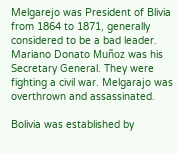Melgarejo was President of Blivia from 1864 to 1871, generally considered to be a bad leader. Mariano Donato Muñoz was his Secretary General. They were fighting a civil war. Melgarajo was overthrown and assassinated.

Bolivia was established by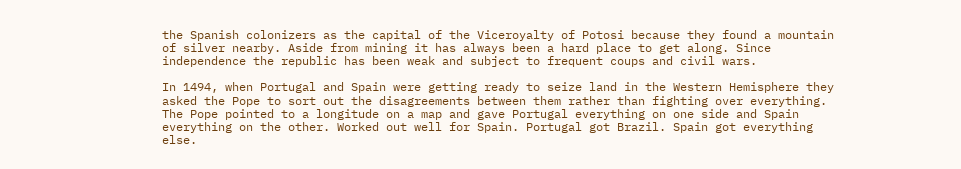the Spanish colonizers as the capital of the Viceroyalty of Potosi because they found a mountain of silver nearby. Aside from mining it has always been a hard place to get along. Since independence the republic has been weak and subject to frequent coups and civil wars.

In 1494, when Portugal and Spain were getting ready to seize land in the Western Hemisphere they asked the Pope to sort out the disagreements between them rather than fighting over everything. The Pope pointed to a longitude on a map and gave Portugal everything on one side and Spain everything on the other. Worked out well for Spain. Portugal got Brazil. Spain got everything else.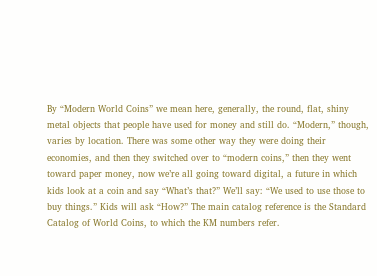By “Modern World Coins” we mean here, generally, the round, flat, shiny metal objects that people have used for money and still do. “Modern,” though, varies by location. There was some other way they were doing their economies, and then they switched over to “modern coins,” then they went toward paper money, now we’re all going toward digital, a future in which kids look at a coin and say “What’s that?” We’ll say: “We used to use those to buy things.” Kids will ask “How?” The main catalog reference is the Standard Catalog of World Coins, to which the KM numbers refer.